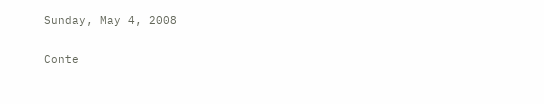Sunday, May 4, 2008

Conte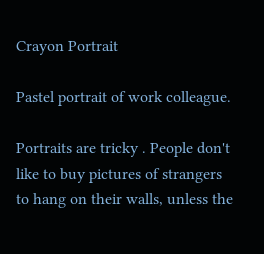Crayon Portrait

Pastel portrait of work colleague.

Portraits are tricky . People don't like to buy pictures of strangers to hang on their walls, unless the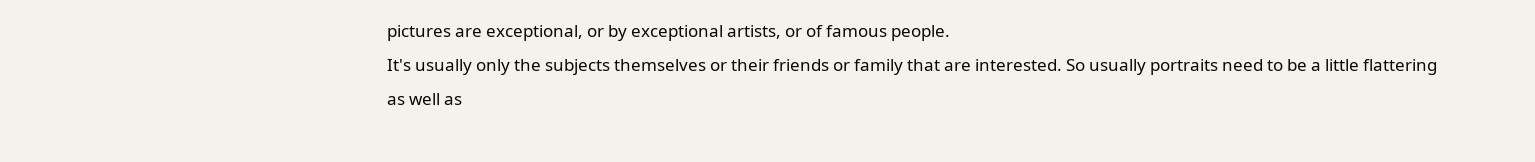pictures are exceptional, or by exceptional artists, or of famous people.
It's usually only the subjects themselves or their friends or family that are interested. So usually portraits need to be a little flattering as well as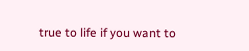true to life if you want to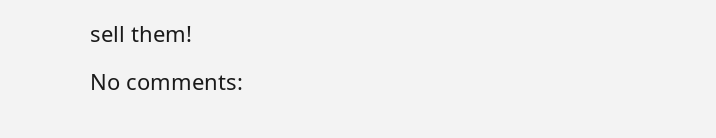sell them!

No comments: